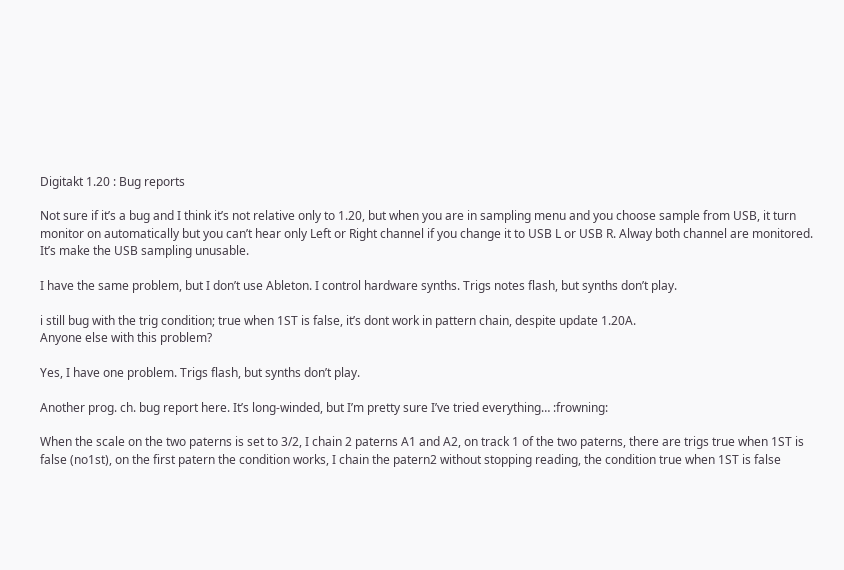Digitakt 1.20 : Bug reports

Not sure if it’s a bug and I think it’s not relative only to 1.20, but when you are in sampling menu and you choose sample from USB, it turn monitor on automatically but you can’t hear only Left or Right channel if you change it to USB L or USB R. Alway both channel are monitored. It’s make the USB sampling unusable.

I have the same problem, but I don’t use Ableton. I control hardware synths. Trigs notes flash, but synths don’t play.

i still bug with the trig condition; true when 1ST is false, it’s dont work in pattern chain, despite update 1.20A.
Anyone else with this problem?

Yes, I have one problem. Trigs flash, but synths don’t play.

Another prog. ch. bug report here. It’s long-winded, but I’m pretty sure I’ve tried everything… :frowning:

When the scale on the two paterns is set to 3/2, I chain 2 paterns A1 and A2, on track 1 of the two paterns, there are trigs true when 1ST is false (no1st), on the first patern the condition works, I chain the patern2 without stopping reading, the condition true when 1ST is false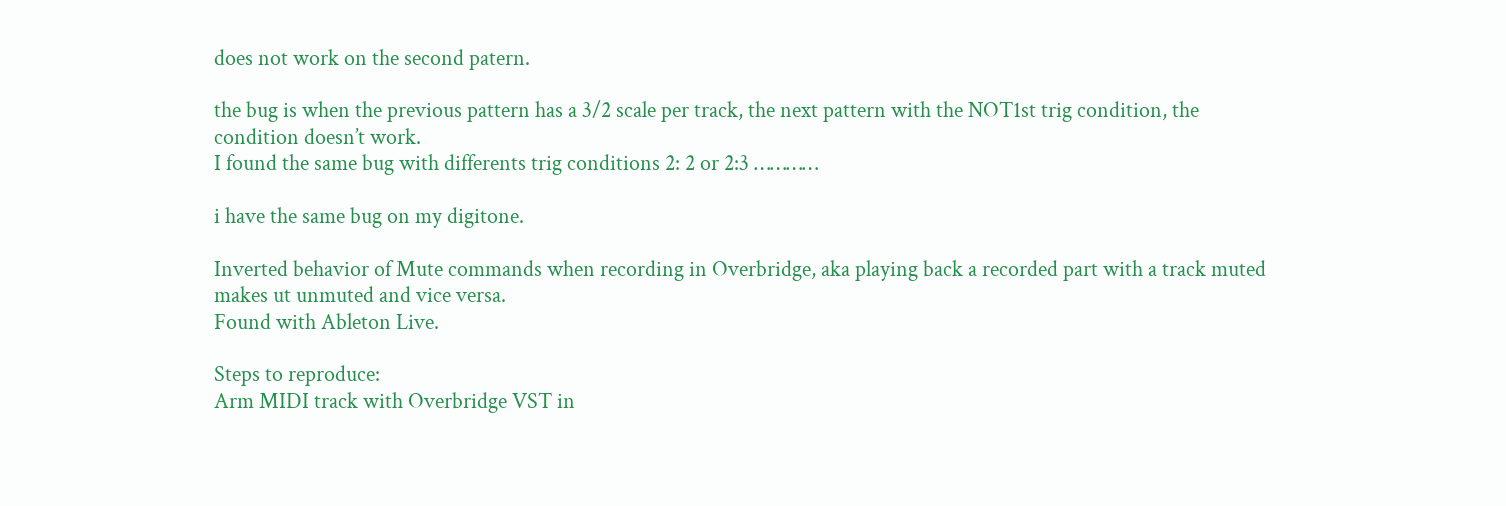does not work on the second patern.

the bug is when the previous pattern has a 3/2 scale per track, the next pattern with the NOT1st trig condition, the condition doesn’t work.
I found the same bug with differents trig conditions 2: 2 or 2:3 …………

i have the same bug on my digitone.

Inverted behavior of Mute commands when recording in Overbridge, aka playing back a recorded part with a track muted makes ut unmuted and vice versa.
Found with Ableton Live.

Steps to reproduce:
Arm MIDI track with Overbridge VST in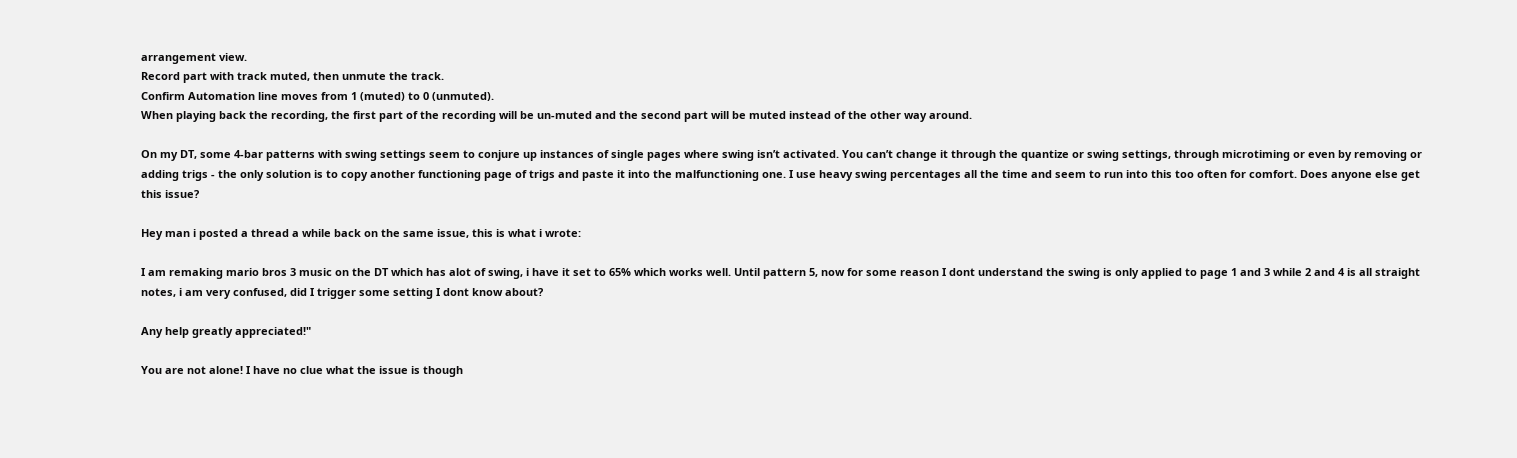arrangement view.
Record part with track muted, then unmute the track.
Confirm Automation line moves from 1 (muted) to 0 (unmuted).
When playing back the recording, the first part of the recording will be un-muted and the second part will be muted instead of the other way around.

On my DT, some 4-bar patterns with swing settings seem to conjure up instances of single pages where swing isn’t activated. You can’t change it through the quantize or swing settings, through microtiming or even by removing or adding trigs - the only solution is to copy another functioning page of trigs and paste it into the malfunctioning one. I use heavy swing percentages all the time and seem to run into this too often for comfort. Does anyone else get this issue?

Hey man i posted a thread a while back on the same issue, this is what i wrote:

I am remaking mario bros 3 music on the DT which has alot of swing, i have it set to 65% which works well. Until pattern 5, now for some reason I dont understand the swing is only applied to page 1 and 3 while 2 and 4 is all straight notes, i am very confused, did I trigger some setting I dont know about?

Any help greatly appreciated!"

You are not alone! I have no clue what the issue is though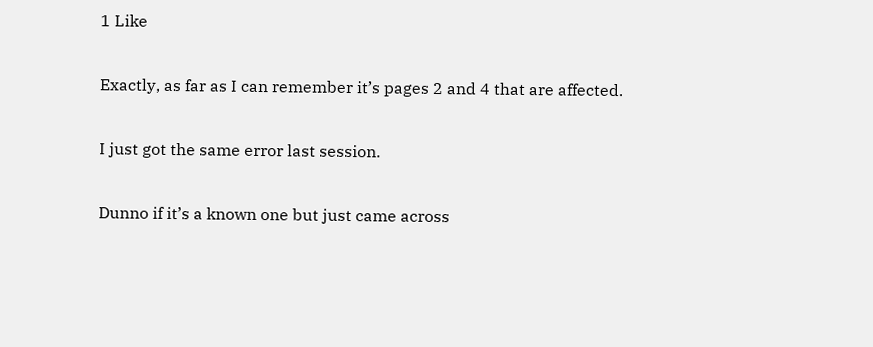1 Like

Exactly, as far as I can remember it’s pages 2 and 4 that are affected.

I just got the same error last session.

Dunno if it’s a known one but just came across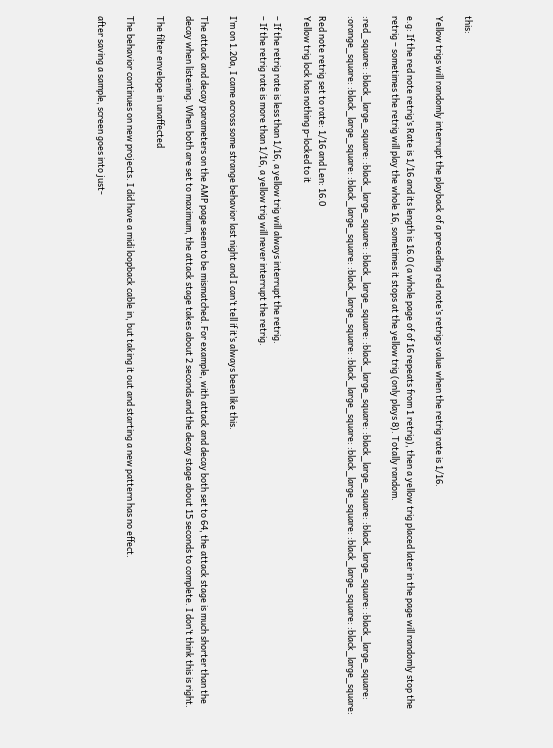this:

Yellow trigs will randomly interrupt the playback of a preceding red note’s retrigs value when the retrig rate is 1/16.

e.g: If the red note retrig’s Rate is 1/16 and its length is 16.0 (a whole page of of 16 repeats from 1 retrig), then a yellow trig placed later in the page will randomly stop the retrig – sometimes the retrig will play the whole 16, sometimes it stops at the yellow trig (only plays 8). Totally random.

:red_square: :black_large_square: :black_large_square: :black_large_square: :black_large_square: :black_large_square: :black_large_square: :black_large_square:
:orange_square: :black_large_square: :black_large_square: :black_large_square: :black_large_square: :black_large_square: :black_large_square: :black_large_square:

Red note retrig set to rate: 1/16 and Len: 16.0
Yellow trig lock has nothing p-locked to it

– If the retrig rate is less than 1/16, a yellow trig will always interrupt the retrig.
– If the retrig rate is more than 1/16, a yellow trig will never interrupt the retrig.

I’m on 1.20a, I came across some strange behavior last night and I can’t tell if it’s always been like this.

The attack and decay parameters on the AMP page seem to be mismatched. For example, with attack and decay both set to 64, the attack stage is much shorter than the decay when listening. When both are set to maximum, the attack stage takes about 2 seconds and the decay stage about 15 seconds to complete. I don’t think this is right.

The filter envelope in unaffected

The behavior continues on new projects. I did have a midi loopback cable in, but taking it out and starting a new pattern has no effect.

after saving a sample, screen goes into just-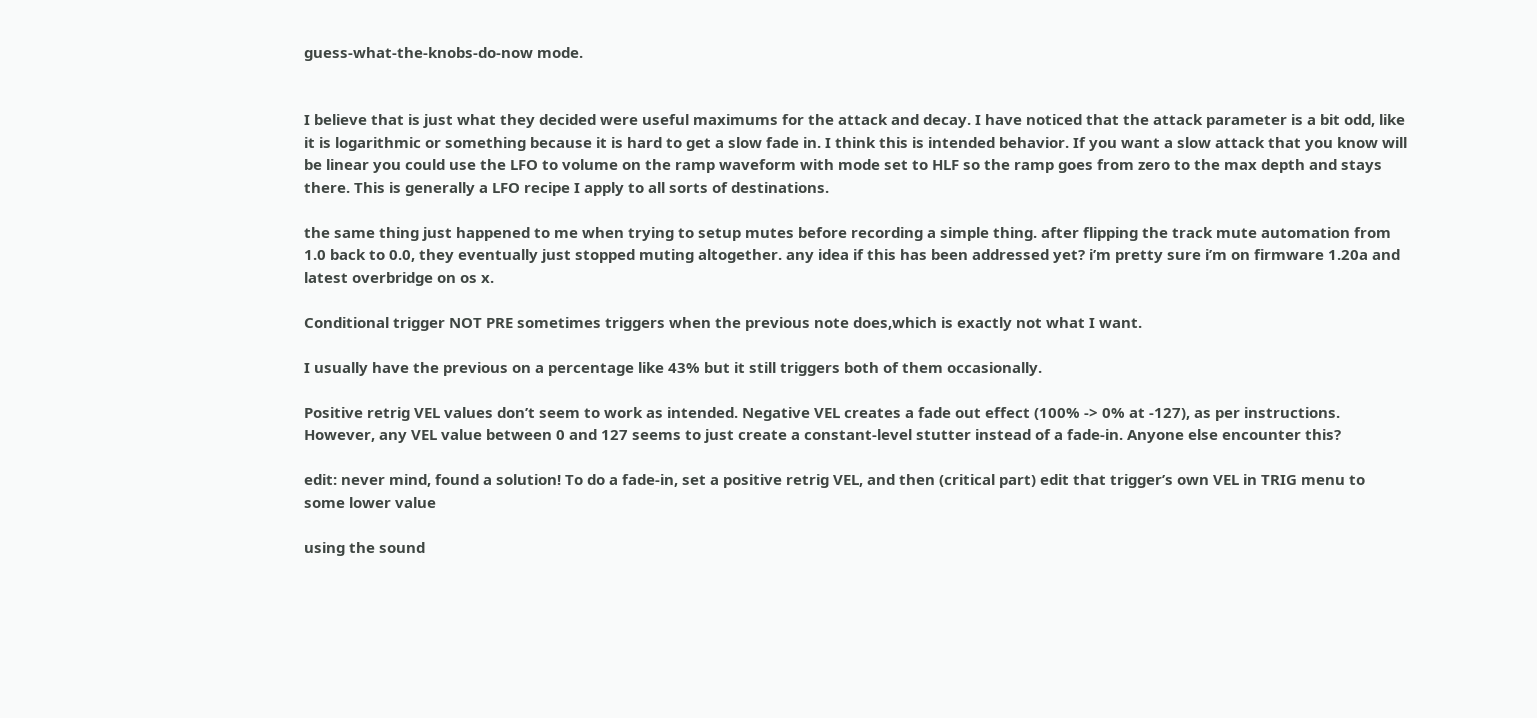guess-what-the-knobs-do-now mode.


I believe that is just what they decided were useful maximums for the attack and decay. I have noticed that the attack parameter is a bit odd, like it is logarithmic or something because it is hard to get a slow fade in. I think this is intended behavior. If you want a slow attack that you know will be linear you could use the LFO to volume on the ramp waveform with mode set to HLF so the ramp goes from zero to the max depth and stays there. This is generally a LFO recipe I apply to all sorts of destinations.

the same thing just happened to me when trying to setup mutes before recording a simple thing. after flipping the track mute automation from 1.0 back to 0.0, they eventually just stopped muting altogether. any idea if this has been addressed yet? i’m pretty sure i’m on firmware 1.20a and latest overbridge on os x.

Conditional trigger NOT PRE sometimes triggers when the previous note does,which is exactly not what I want.

I usually have the previous on a percentage like 43% but it still triggers both of them occasionally.

Positive retrig VEL values don’t seem to work as intended. Negative VEL creates a fade out effect (100% -> 0% at -127), as per instructions. However, any VEL value between 0 and 127 seems to just create a constant-level stutter instead of a fade-in. Anyone else encounter this?

edit: never mind, found a solution! To do a fade-in, set a positive retrig VEL, and then (critical part) edit that trigger’s own VEL in TRIG menu to some lower value

using the sound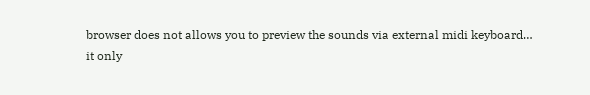browser does not allows you to preview the sounds via external midi keyboard…
it only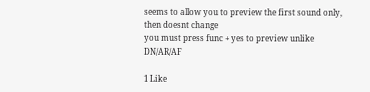seems to allow you to preview the first sound only, then doesnt change
you must press func + yes to preview unlike DN/AR/AF

1 Like